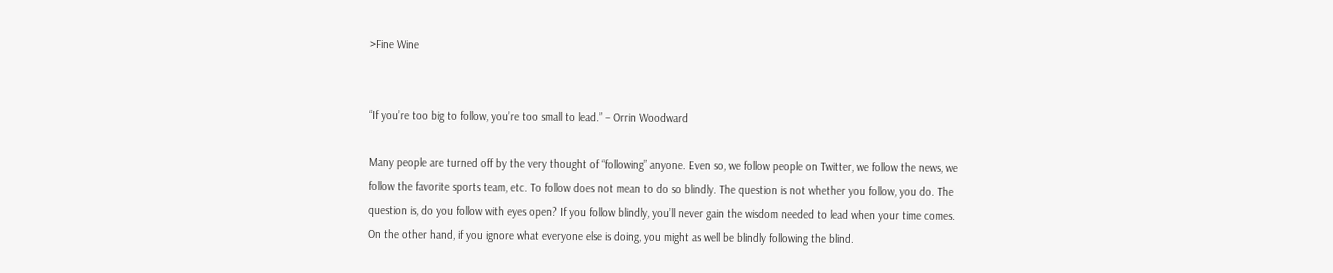>Fine Wine


“If you’re too big to follow, you’re too small to lead.” – Orrin Woodward

Many people are turned off by the very thought of “following” anyone. Even so, we follow people on Twitter, we follow the news, we follow the favorite sports team, etc. To follow does not mean to do so blindly. The question is not whether you follow, you do. The question is, do you follow with eyes open? If you follow blindly, you’ll never gain the wisdom needed to lead when your time comes. On the other hand, if you ignore what everyone else is doing, you might as well be blindly following the blind.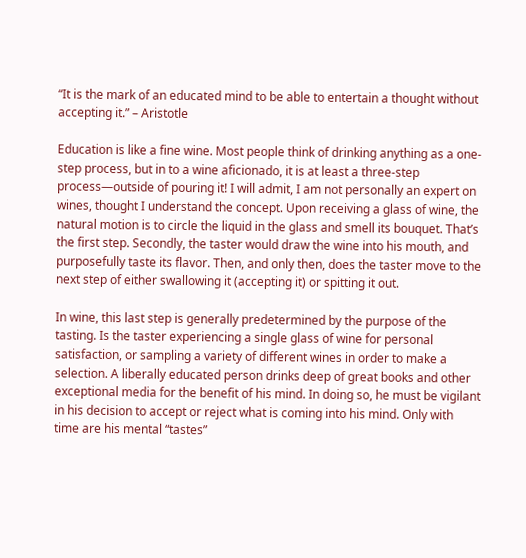“It is the mark of an educated mind to be able to entertain a thought without accepting it.” – Aristotle

Education is like a fine wine. Most people think of drinking anything as a one-step process, but in to a wine aficionado, it is at least a three-step process—outside of pouring it! I will admit, I am not personally an expert on wines, thought I understand the concept. Upon receiving a glass of wine, the natural motion is to circle the liquid in the glass and smell its bouquet. That’s the first step. Secondly, the taster would draw the wine into his mouth, and purposefully taste its flavor. Then, and only then, does the taster move to the next step of either swallowing it (accepting it) or spitting it out.

In wine, this last step is generally predetermined by the purpose of the tasting. Is the taster experiencing a single glass of wine for personal satisfaction, or sampling a variety of different wines in order to make a selection. A liberally educated person drinks deep of great books and other exceptional media for the benefit of his mind. In doing so, he must be vigilant in his decision to accept or reject what is coming into his mind. Only with time are his mental “tastes”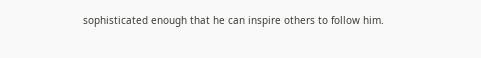sophisticated enough that he can inspire others to follow him.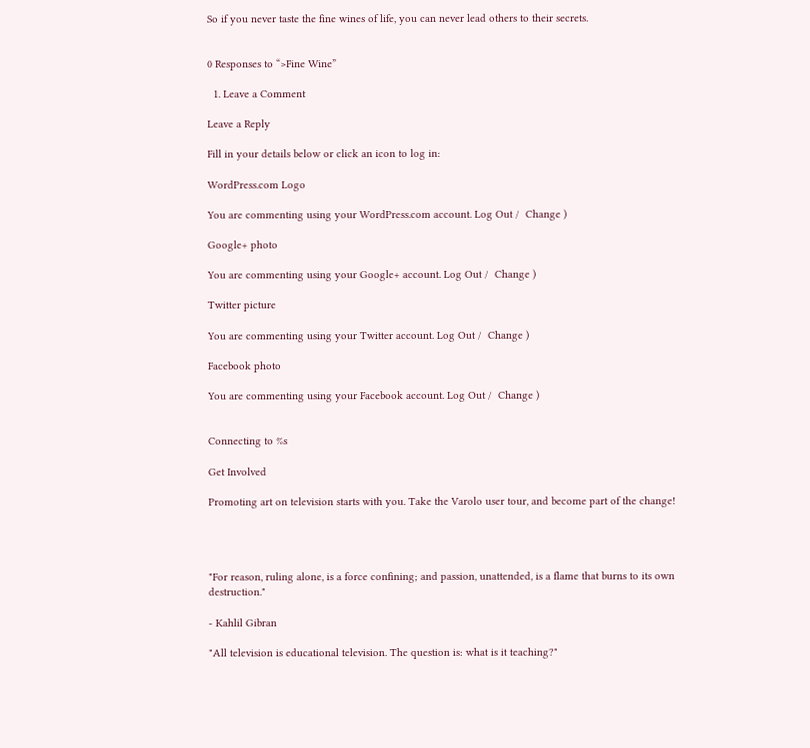So if you never taste the fine wines of life, you can never lead others to their secrets.


0 Responses to “>Fine Wine”

  1. Leave a Comment

Leave a Reply

Fill in your details below or click an icon to log in:

WordPress.com Logo

You are commenting using your WordPress.com account. Log Out /  Change )

Google+ photo

You are commenting using your Google+ account. Log Out /  Change )

Twitter picture

You are commenting using your Twitter account. Log Out /  Change )

Facebook photo

You are commenting using your Facebook account. Log Out /  Change )


Connecting to %s

Get Involved

Promoting art on television starts with you. Take the Varolo user tour, and become part of the change!




"For reason, ruling alone, is a force confining; and passion, unattended, is a flame that burns to its own destruction."

- Kahlil Gibran

"All television is educational television. The question is: what is it teaching?"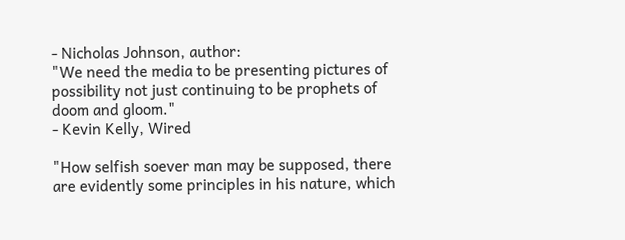- Nicholas Johnson, author:
"We need the media to be presenting pictures of possibility not just continuing to be prophets of doom and gloom."
- Kevin Kelly, Wired

"How selfish soever man may be supposed, there are evidently some principles in his nature, which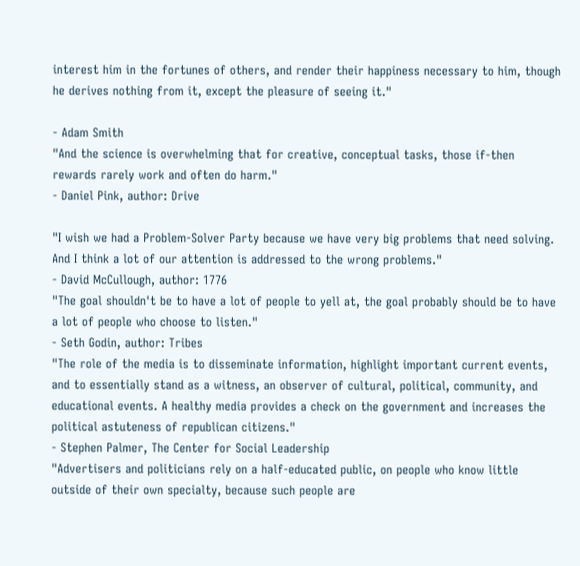interest him in the fortunes of others, and render their happiness necessary to him, though he derives nothing from it, except the pleasure of seeing it."

- Adam Smith
"And the science is overwhelming that for creative, conceptual tasks, those if-then rewards rarely work and often do harm."
- Daniel Pink, author: Drive

"I wish we had a Problem-Solver Party because we have very big problems that need solving. And I think a lot of our attention is addressed to the wrong problems."
- David McCullough, author: 1776
"The goal shouldn't be to have a lot of people to yell at, the goal probably should be to have a lot of people who choose to listen."
- Seth Godin, author: Tribes
"The role of the media is to disseminate information, highlight important current events, and to essentially stand as a witness, an observer of cultural, political, community, and educational events. A healthy media provides a check on the government and increases the political astuteness of republican citizens."
- Stephen Palmer, The Center for Social Leadership
"Advertisers and politicians rely on a half-educated public, on people who know little outside of their own specialty, because such people are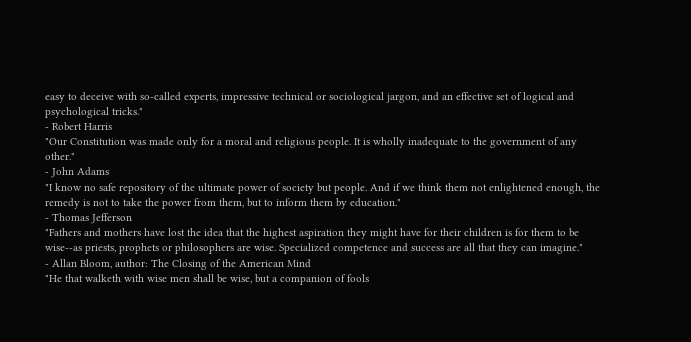easy to deceive with so-called experts, impressive technical or sociological jargon, and an effective set of logical and psychological tricks."
- Robert Harris
"Our Constitution was made only for a moral and religious people. It is wholly inadequate to the government of any other."
- John Adams
"I know no safe repository of the ultimate power of society but people. And if we think them not enlightened enough, the remedy is not to take the power from them, but to inform them by education."
- Thomas Jefferson
"Fathers and mothers have lost the idea that the highest aspiration they might have for their children is for them to be wise--as priests, prophets or philosophers are wise. Specialized competence and success are all that they can imagine."
- Allan Bloom, author: The Closing of the American Mind
"He that walketh with wise men shall be wise, but a companion of fools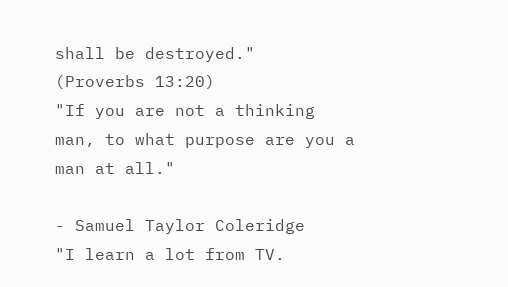shall be destroyed."
(Proverbs 13:20)
"If you are not a thinking man, to what purpose are you a man at all."

- Samuel Taylor Coleridge
"I learn a lot from TV.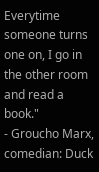Everytime someone turns one on, I go in the other room and read a book."
- Groucho Marx, comedian: Duck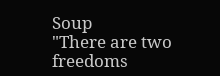Soup
"There are two freedoms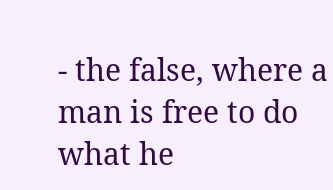- the false, where a man is free to do what he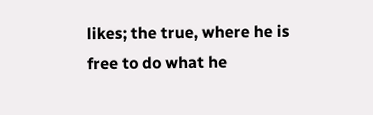likes; the true, where he is free to do what he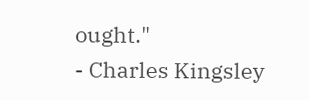ought."
- Charles Kingsley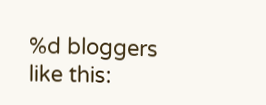%d bloggers like this: